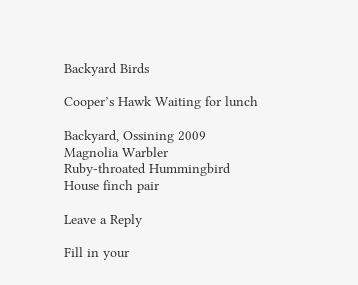Backyard Birds

Cooper’s Hawk Waiting for lunch

Backyard, Ossining 2009
Magnolia Warbler
Ruby-throated Hummingbird
House finch pair

Leave a Reply

Fill in your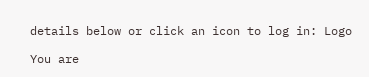details below or click an icon to log in: Logo

You are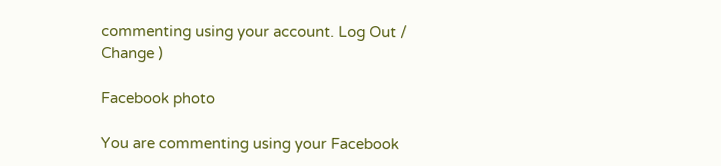commenting using your account. Log Out /  Change )

Facebook photo

You are commenting using your Facebook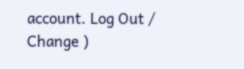account. Log Out /  Change )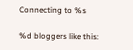Connecting to %s

%d bloggers like this: